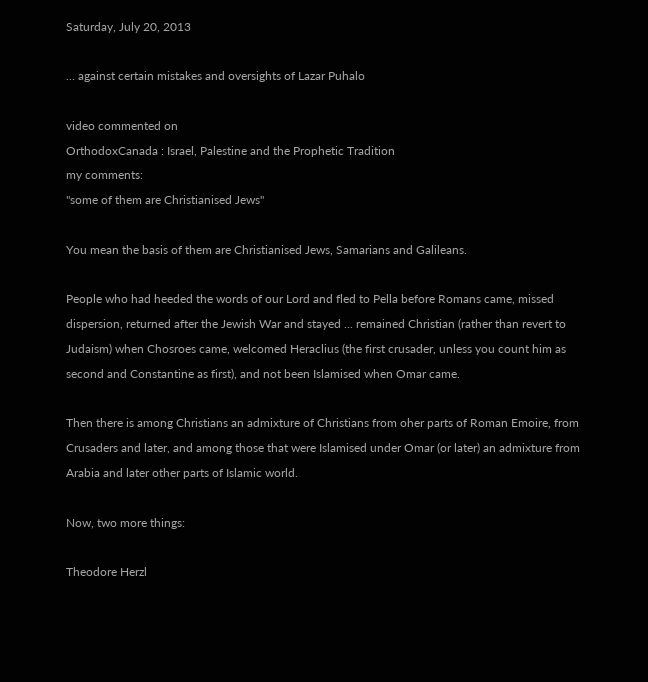Saturday, July 20, 2013

... against certain mistakes and oversights of Lazar Puhalo

video commented on
OrthodoxCanada : Israel, Palestine and the Prophetic Tradition
my comments:
"some of them are Christianised Jews"

You mean the basis of them are Christianised Jews, Samarians and Galileans.

People who had heeded the words of our Lord and fled to Pella before Romans came, missed dispersion, returned after the Jewish War and stayed ... remained Christian (rather than revert to Judaism) when Chosroes came, welcomed Heraclius (the first crusader, unless you count him as second and Constantine as first), and not been Islamised when Omar came.

Then there is among Christians an admixture of Christians from oher parts of Roman Emoire, from Crusaders and later, and among those that were Islamised under Omar (or later) an admixture from Arabia and later other parts of Islamic world.

Now, two more things:

Theodore Herzl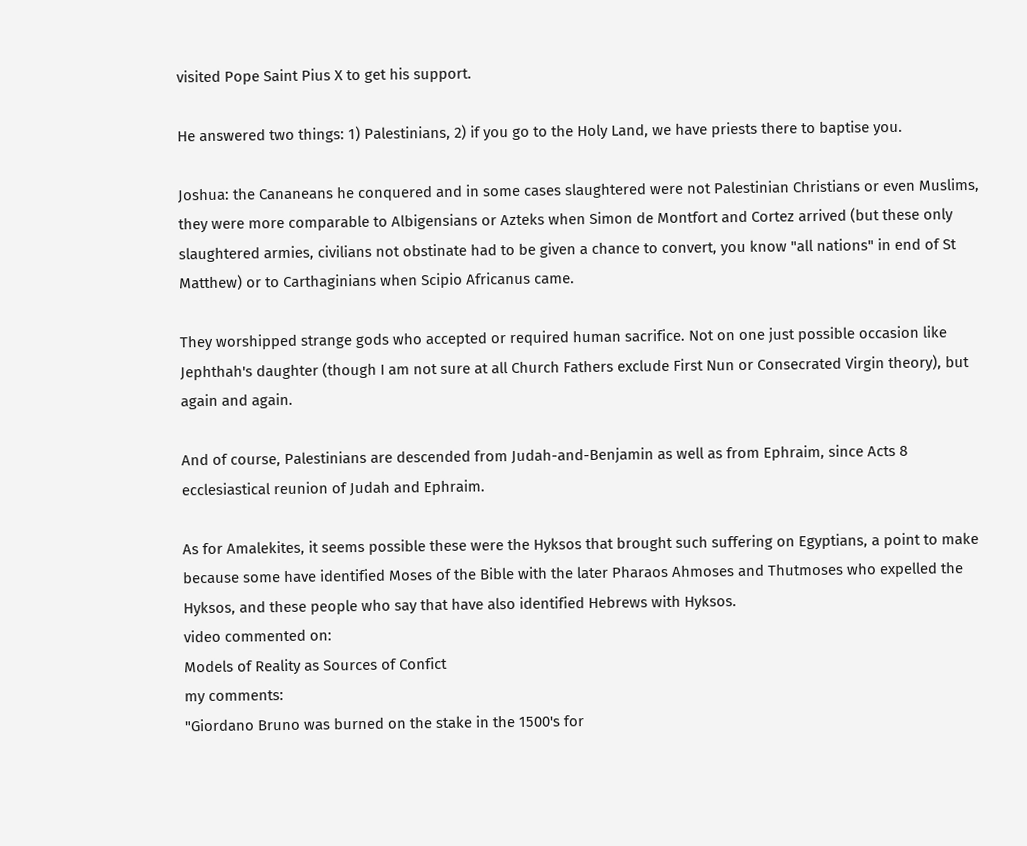visited Pope Saint Pius X to get his support.

He answered two things: 1) Palestinians, 2) if you go to the Holy Land, we have priests there to baptise you.

Joshua: the Cananeans he conquered and in some cases slaughtered were not Palestinian Christians or even Muslims, they were more comparable to Albigensians or Azteks when Simon de Montfort and Cortez arrived (but these only slaughtered armies, civilians not obstinate had to be given a chance to convert, you know "all nations" in end of St Matthew) or to Carthaginians when Scipio Africanus came.

They worshipped strange gods who accepted or required human sacrifice. Not on one just possible occasion like Jephthah's daughter (though I am not sure at all Church Fathers exclude First Nun or Consecrated Virgin theory), but again and again.

And of course, Palestinians are descended from Judah-and-Benjamin as well as from Ephraim, since Acts 8 ecclesiastical reunion of Judah and Ephraim.

As for Amalekites, it seems possible these were the Hyksos that brought such suffering on Egyptians, a point to make because some have identified Moses of the Bible with the later Pharaos Ahmoses and Thutmoses who expelled the Hyksos, and these people who say that have also identified Hebrews with Hyksos.
video commented on:
Models of Reality as Sources of Confict
my comments:
"Giordano Bruno was burned on the stake in the 1500's for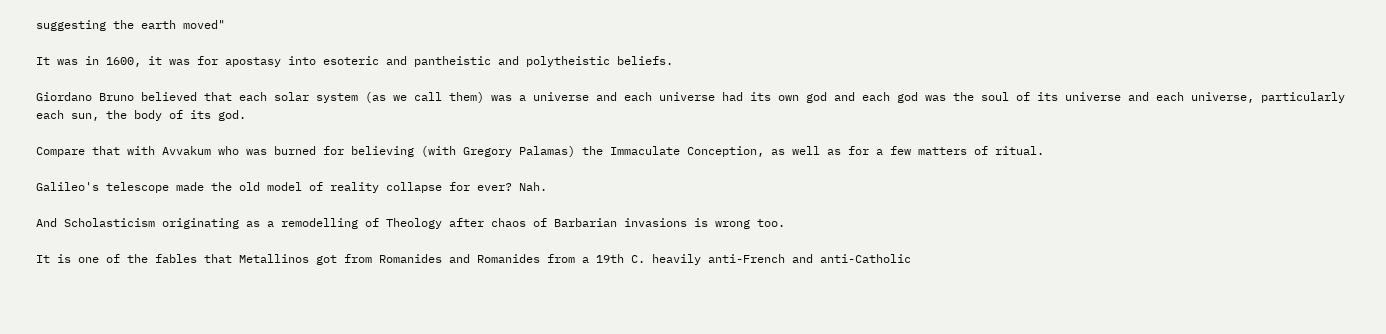suggesting the earth moved"

It was in 1600, it was for apostasy into esoteric and pantheistic and polytheistic beliefs.

Giordano Bruno believed that each solar system (as we call them) was a universe and each universe had its own god and each god was the soul of its universe and each universe, particularly each sun, the body of its god.

Compare that with Avvakum who was burned for believing (with Gregory Palamas) the Immaculate Conception, as well as for a few matters of ritual.

Galileo's telescope made the old model of reality collapse for ever? Nah.

And Scholasticism originating as a remodelling of Theology after chaos of Barbarian invasions is wrong too.

It is one of the fables that Metallinos got from Romanides and Romanides from a 19th C. heavily anti-French and anti-Catholic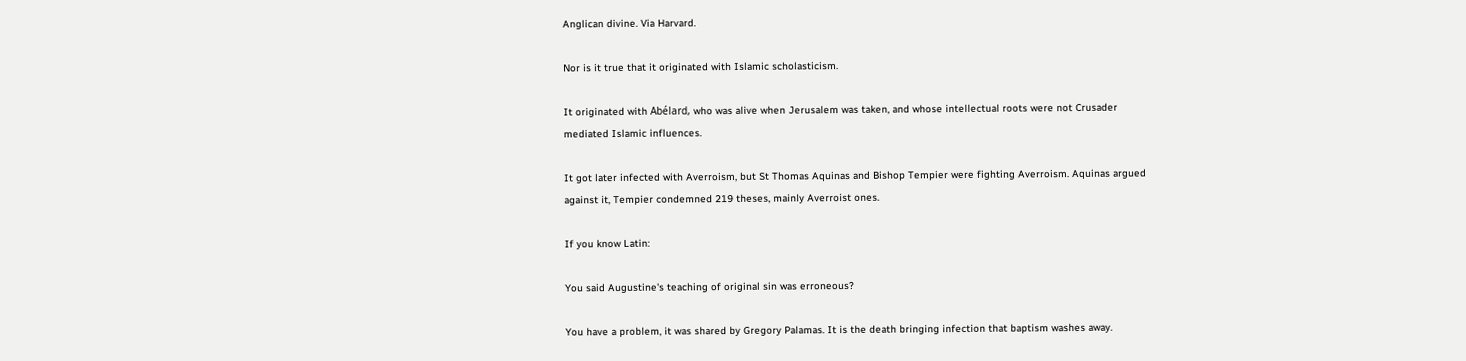Anglican divine. Via Harvard.

Nor is it true that it originated with Islamic scholasticism.

It originated with Abélard, who was alive when Jerusalem was taken, and whose intellectual roots were not Crusader mediated Islamic influences.

It got later infected with Averroism, but St Thomas Aquinas and Bishop Tempier were fighting Averroism. Aquinas argued against it, Tempier condemned 219 theses, mainly Averroist ones.

If you know Latin:

You said Augustine's teaching of original sin was erroneous?

You have a problem, it was shared by Gregory Palamas. It is the death bringing infection that baptism washes away.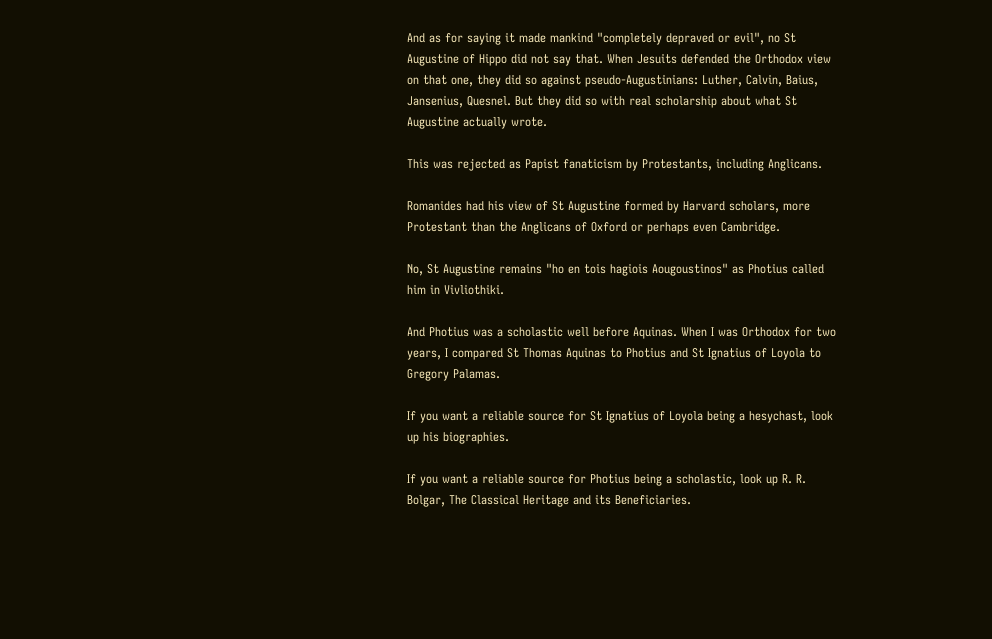And as for saying it made mankind "completely depraved or evil", no St Augustine of Hippo did not say that. When Jesuits defended the Orthodox view on that one, they did so against pseudo-Augustinians: Luther, Calvin, Baius, Jansenius, Quesnel. But they did so with real scholarship about what St Augustine actually wrote.

This was rejected as Papist fanaticism by Protestants, including Anglicans.

Romanides had his view of St Augustine formed by Harvard scholars, more Protestant than the Anglicans of Oxford or perhaps even Cambridge.

No, St Augustine remains "ho en tois hagiois Aougoustinos" as Photius called him in Vivliothiki.

And Photius was a scholastic well before Aquinas. When I was Orthodox for two years, I compared St Thomas Aquinas to Photius and St Ignatius of Loyola to Gregory Palamas.

If you want a reliable source for St Ignatius of Loyola being a hesychast, look up his biographies.

If you want a reliable source for Photius being a scholastic, look up R. R. Bolgar, The Classical Heritage and its Beneficiaries.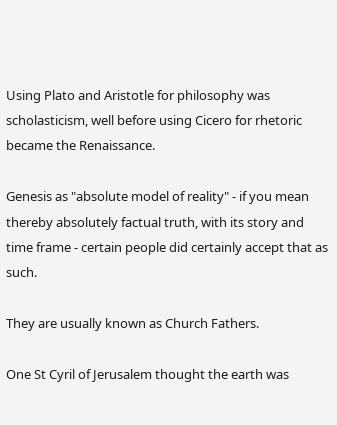Using Plato and Aristotle for philosophy was scholasticism, well before using Cicero for rhetoric became the Renaissance.

Genesis as "absolute model of reality" - if you mean thereby absolutely factual truth, with its story and time frame - certain people did certainly accept that as such.

They are usually known as Church Fathers.

One St Cyril of Jerusalem thought the earth was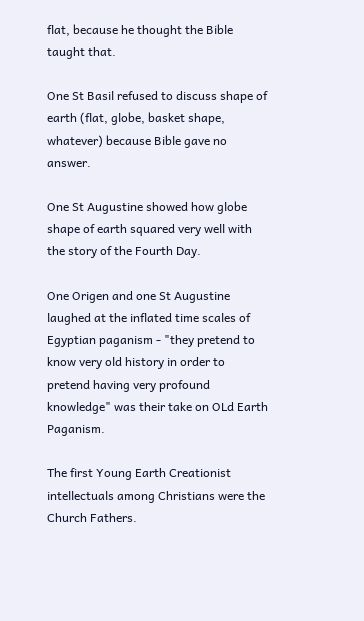flat, because he thought the Bible taught that.

One St Basil refused to discuss shape of earth (flat, globe, basket shape, whatever) because Bible gave no answer.

One St Augustine showed how globe shape of earth squared very well with the story of the Fourth Day.

One Origen and one St Augustine laughed at the inflated time scales of Egyptian paganism - "they pretend to know very old history in order to pretend having very profound knowledge" was their take on OLd Earth Paganism.

The first Young Earth Creationist intellectuals among Christians were the Church Fathers.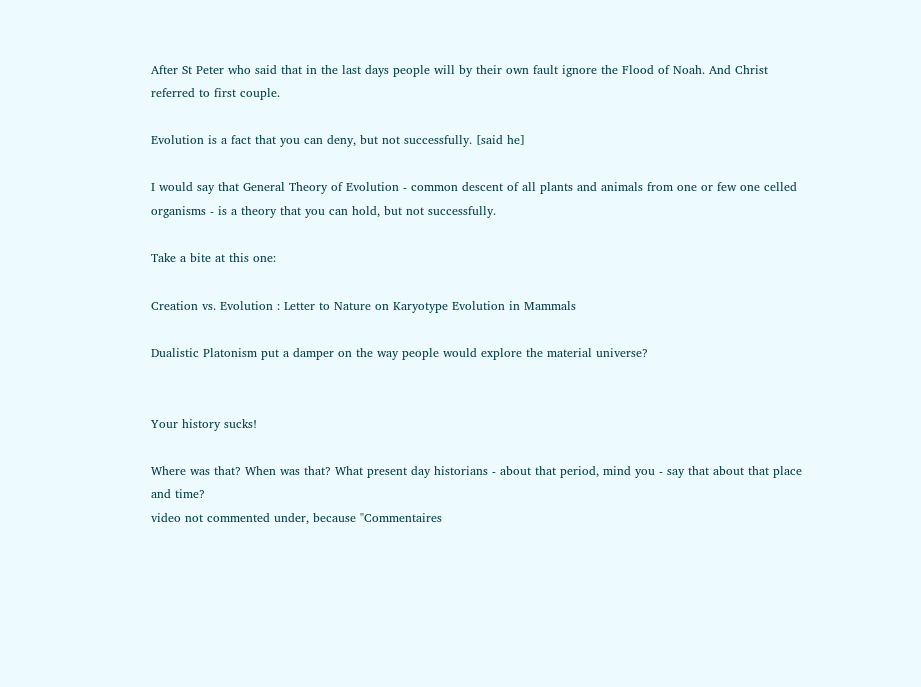After St Peter who said that in the last days people will by their own fault ignore the Flood of Noah. And Christ referred to first couple.

Evolution is a fact that you can deny, but not successfully. [said he]

I would say that General Theory of Evolution - common descent of all plants and animals from one or few one celled organisms - is a theory that you can hold, but not successfully.

Take a bite at this one:

Creation vs. Evolution : Letter to Nature on Karyotype Evolution in Mammals

Dualistic Platonism put a damper on the way people would explore the material universe?


Your history sucks!

Where was that? When was that? What present day historians - about that period, mind you - say that about that place and time?
video not commented under, because "Commentaires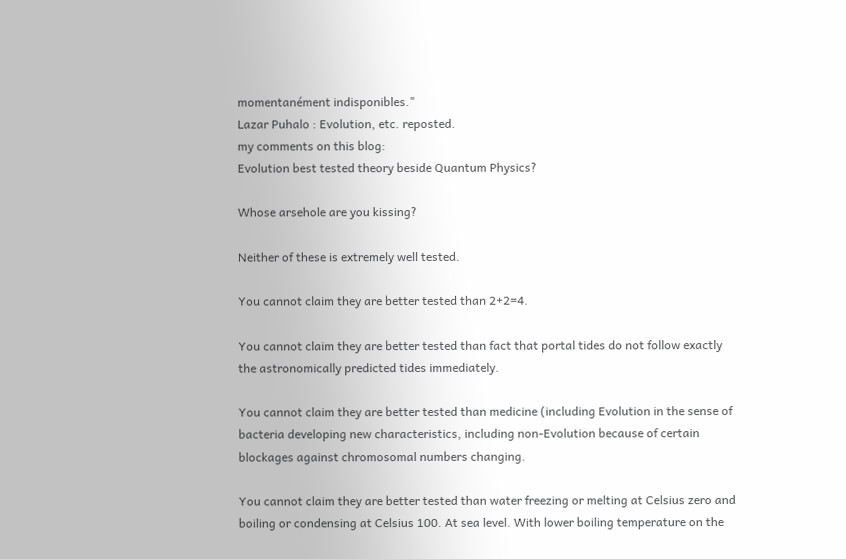momentanément indisponibles."
Lazar Puhalo : Evolution, etc. reposted.
my comments on this blog:
Evolution best tested theory beside Quantum Physics?

Whose arsehole are you kissing?

Neither of these is extremely well tested.

You cannot claim they are better tested than 2+2=4.

You cannot claim they are better tested than fact that portal tides do not follow exactly the astronomically predicted tides immediately.

You cannot claim they are better tested than medicine (including Evolution in the sense of bacteria developing new characteristics, including non-Evolution because of certain blockages against chromosomal numbers changing.

You cannot claim they are better tested than water freezing or melting at Celsius zero and boiling or condensing at Celsius 100. At sea level. With lower boiling temperature on the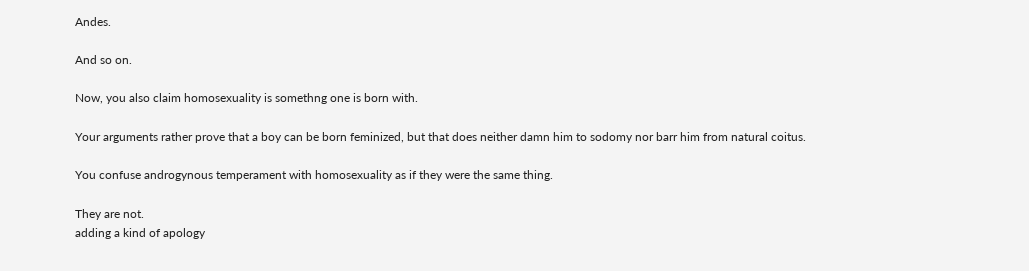Andes.

And so on.

Now, you also claim homosexuality is somethng one is born with.

Your arguments rather prove that a boy can be born feminized, but that does neither damn him to sodomy nor barr him from natural coitus.

You confuse androgynous temperament with homosexuality as if they were the same thing.

They are not.
adding a kind of apology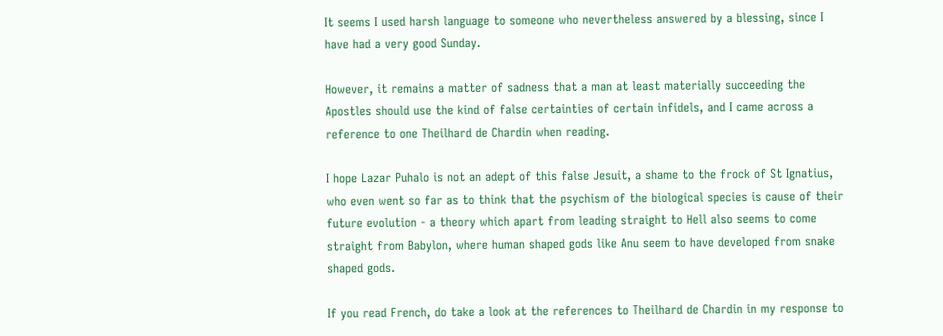It seems I used harsh language to someone who nevertheless answered by a blessing, since I have had a very good Sunday.

However, it remains a matter of sadness that a man at least materially succeeding the Apostles should use the kind of false certainties of certain infidels, and I came across a reference to one Theilhard de Chardin when reading.

I hope Lazar Puhalo is not an adept of this false Jesuit, a shame to the frock of St Ignatius, who even went so far as to think that the psychism of the biological species is cause of their future evolution - a theory which apart from leading straight to Hell also seems to come straight from Babylon, where human shaped gods like Anu seem to have developed from snake shaped gods.

If you read French, do take a look at the references to Theilhard de Chardin in my response to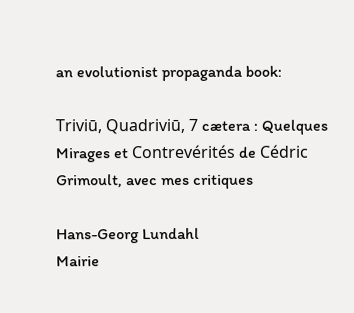an evolutionist propaganda book:

Triviū, Quadriviū, 7 cætera : Quelques Mirages et Contrevérités de Cédric Grimoult, avec mes critiques

Hans-Georg Lundahl
Mairie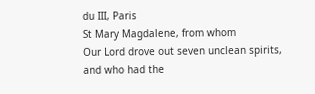du III, Paris
St Mary Magdalene, from whom
Our Lord drove out seven unclean spirits,
and who had the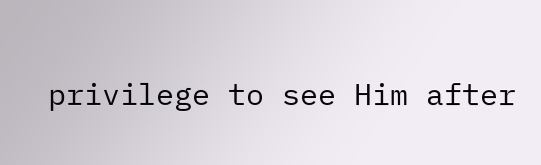privilege to see Him after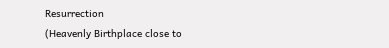Resurrection
(Heavenly Birthplace close to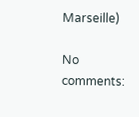Marseille)

No comments: